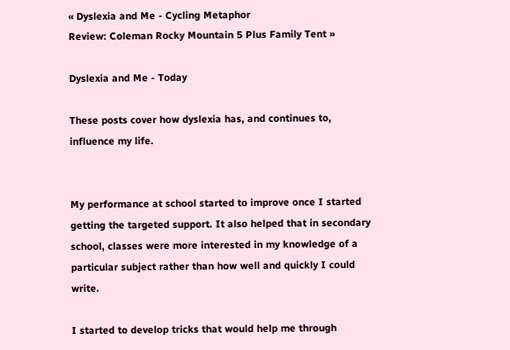« Dyslexia and Me - Cycling Metaphor
Review: Coleman Rocky Mountain 5 Plus Family Tent »

Dyslexia and Me - Today

These posts cover how dyslexia has, and continues to, influence my life.


My performance at school started to improve once I started getting the targeted support. It also helped that in secondary school, classes were more interested in my knowledge of a particular subject rather than how well and quickly I could write.

I started to develop tricks that would help me through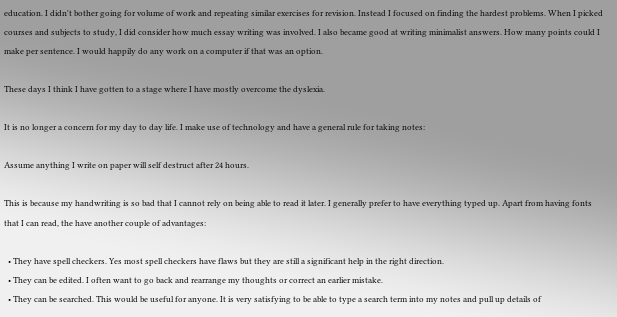education. I didn't bother going for volume of work and repeating similar exercises for revision. Instead I focused on finding the hardest problems. When I picked courses and subjects to study, I did consider how much essay writing was involved. I also became good at writing minimalist answers. How many points could I make per sentence. I would happily do any work on a computer if that was an option.

These days I think I have gotten to a stage where I have mostly overcome the dyslexia.

It is no longer a concern for my day to day life. I make use of technology and have a general rule for taking notes:

Assume anything I write on paper will self destruct after 24 hours.

This is because my handwriting is so bad that I cannot rely on being able to read it later. I generally prefer to have everything typed up. Apart from having fonts that I can read, the have another couple of advantages:

  • They have spell checkers. Yes most spell checkers have flaws but they are still a significant help in the right direction.
  • They can be edited. I often want to go back and rearrange my thoughts or correct an earlier mistake.
  • They can be searched. This would be useful for anyone. It is very satisfying to be able to type a search term into my notes and pull up details of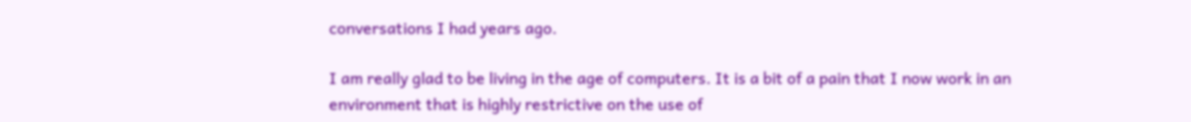conversations I had years ago.

I am really glad to be living in the age of computers. It is a bit of a pain that I now work in an environment that is highly restrictive on the use of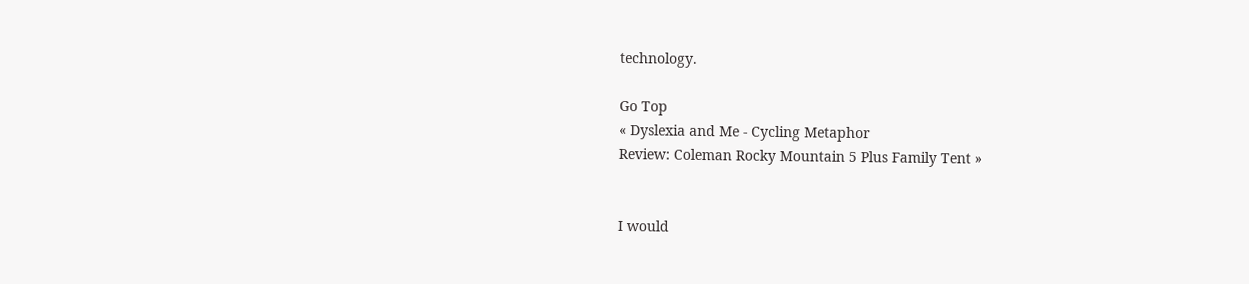technology.

Go Top
« Dyslexia and Me - Cycling Metaphor
Review: Coleman Rocky Mountain 5 Plus Family Tent »


I would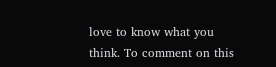love to know what you think. To comment on this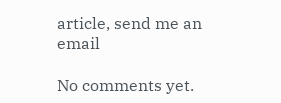article, send me an email

No comments yet.